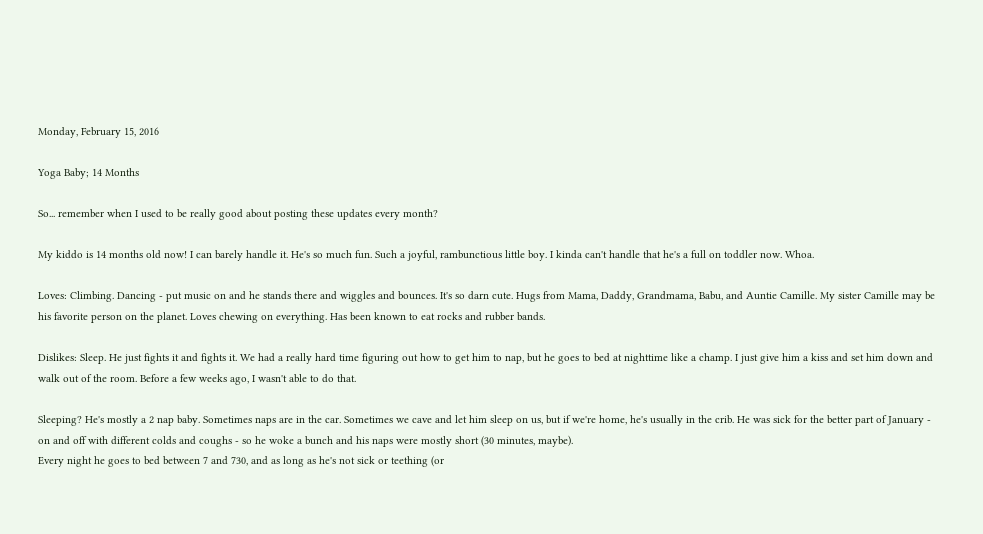Monday, February 15, 2016

Yoga Baby; 14 Months

So... remember when I used to be really good about posting these updates every month?

My kiddo is 14 months old now! I can barely handle it. He's so much fun. Such a joyful, rambunctious little boy. I kinda can't handle that he's a full on toddler now. Whoa.

Loves: Climbing. Dancing - put music on and he stands there and wiggles and bounces. It's so darn cute. Hugs from Mama, Daddy, Grandmama, Babu, and Auntie Camille. My sister Camille may be his favorite person on the planet. Loves chewing on everything. Has been known to eat rocks and rubber bands.

Dislikes: Sleep. He just fights it and fights it. We had a really hard time figuring out how to get him to nap, but he goes to bed at nighttime like a champ. I just give him a kiss and set him down and walk out of the room. Before a few weeks ago, I wasn't able to do that.

Sleeping? He's mostly a 2 nap baby. Sometimes naps are in the car. Sometimes we cave and let him sleep on us, but if we're home, he's usually in the crib. He was sick for the better part of January - on and off with different colds and coughs - so he woke a bunch and his naps were mostly short (30 minutes, maybe).
Every night he goes to bed between 7 and 730, and as long as he's not sick or teething (or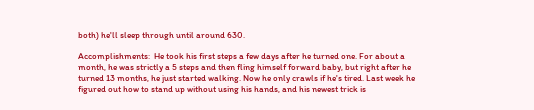both) he'll sleep through until around 630.

Accomplishments:  He took his first steps a few days after he turned one. For about a month, he was strictly a 5 steps and then fling himself forward baby, but right after he turned 13 months, he just started walking. Now he only crawls if he's tired. Last week he figured out how to stand up without using his hands, and his newest trick is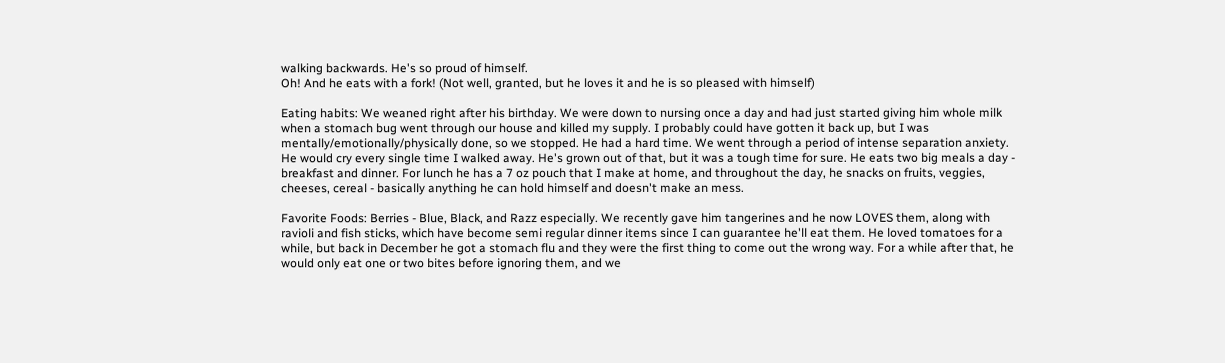walking backwards. He's so proud of himself.
Oh! And he eats with a fork! (Not well, granted, but he loves it and he is so pleased with himself)

Eating habits: We weaned right after his birthday. We were down to nursing once a day and had just started giving him whole milk when a stomach bug went through our house and killed my supply. I probably could have gotten it back up, but I was mentally/emotionally/physically done, so we stopped. He had a hard time. We went through a period of intense separation anxiety. He would cry every single time I walked away. He's grown out of that, but it was a tough time for sure. He eats two big meals a day - breakfast and dinner. For lunch he has a 7 oz pouch that I make at home, and throughout the day, he snacks on fruits, veggies, cheeses, cereal - basically anything he can hold himself and doesn't make an mess.

Favorite Foods: Berries - Blue, Black, and Razz especially. We recently gave him tangerines and he now LOVES them, along with ravioli and fish sticks, which have become semi regular dinner items since I can guarantee he'll eat them. He loved tomatoes for a while, but back in December he got a stomach flu and they were the first thing to come out the wrong way. For a while after that, he would only eat one or two bites before ignoring them, and we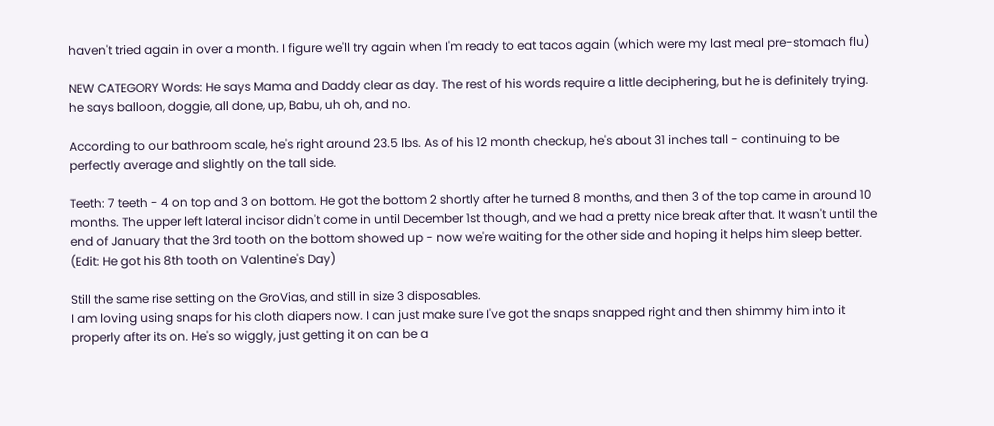haven't tried again in over a month. I figure we'll try again when I'm ready to eat tacos again (which were my last meal pre-stomach flu)

NEW CATEGORY Words: He says Mama and Daddy clear as day. The rest of his words require a little deciphering, but he is definitely trying. he says balloon, doggie, all done, up, Babu, uh oh, and no.

According to our bathroom scale, he's right around 23.5 lbs. As of his 12 month checkup, he's about 31 inches tall - continuing to be perfectly average and slightly on the tall side.

Teeth: 7 teeth - 4 on top and 3 on bottom. He got the bottom 2 shortly after he turned 8 months, and then 3 of the top came in around 10 months. The upper left lateral incisor didn't come in until December 1st though, and we had a pretty nice break after that. It wasn't until the end of January that the 3rd tooth on the bottom showed up - now we're waiting for the other side and hoping it helps him sleep better. (Edit: He got his 8th tooth on Valentine's Day)

Still the same rise setting on the GroVias, and still in size 3 disposables.
I am loving using snaps for his cloth diapers now. I can just make sure I've got the snaps snapped right and then shimmy him into it properly after its on. He's so wiggly, just getting it on can be a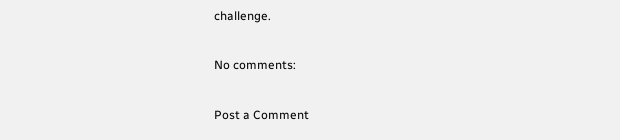challenge.

No comments:

Post a Comment